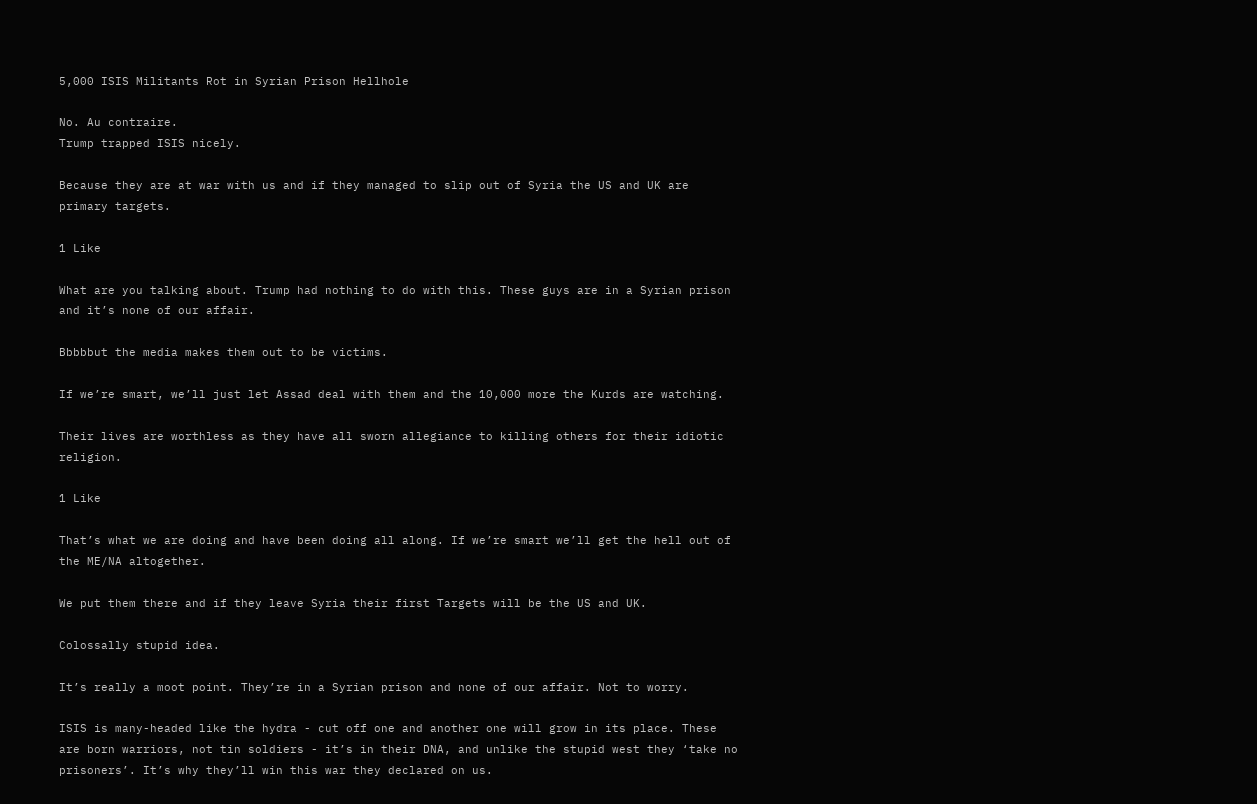5,000 ISIS Militants Rot in Syrian Prison Hellhole

No. Au contraire.
Trump trapped ISIS nicely.

Because they are at war with us and if they managed to slip out of Syria the US and UK are primary targets.

1 Like

What are you talking about. Trump had nothing to do with this. These guys are in a Syrian prison and it’s none of our affair.

Bbbbbut the media makes them out to be victims.

If we’re smart, we’ll just let Assad deal with them and the 10,000 more the Kurds are watching.

Their lives are worthless as they have all sworn allegiance to killing others for their idiotic religion.

1 Like

That’s what we are doing and have been doing all along. If we’re smart we’ll get the hell out of the ME/NA altogether.

We put them there and if they leave Syria their first Targets will be the US and UK.

Colossally stupid idea.

It’s really a moot point. They’re in a Syrian prison and none of our affair. Not to worry.

ISIS is many-headed like the hydra - cut off one and another one will grow in its place. These are born warriors, not tin soldiers - it’s in their DNA, and unlike the stupid west they ‘take no prisoners’. It’s why they’ll win this war they declared on us.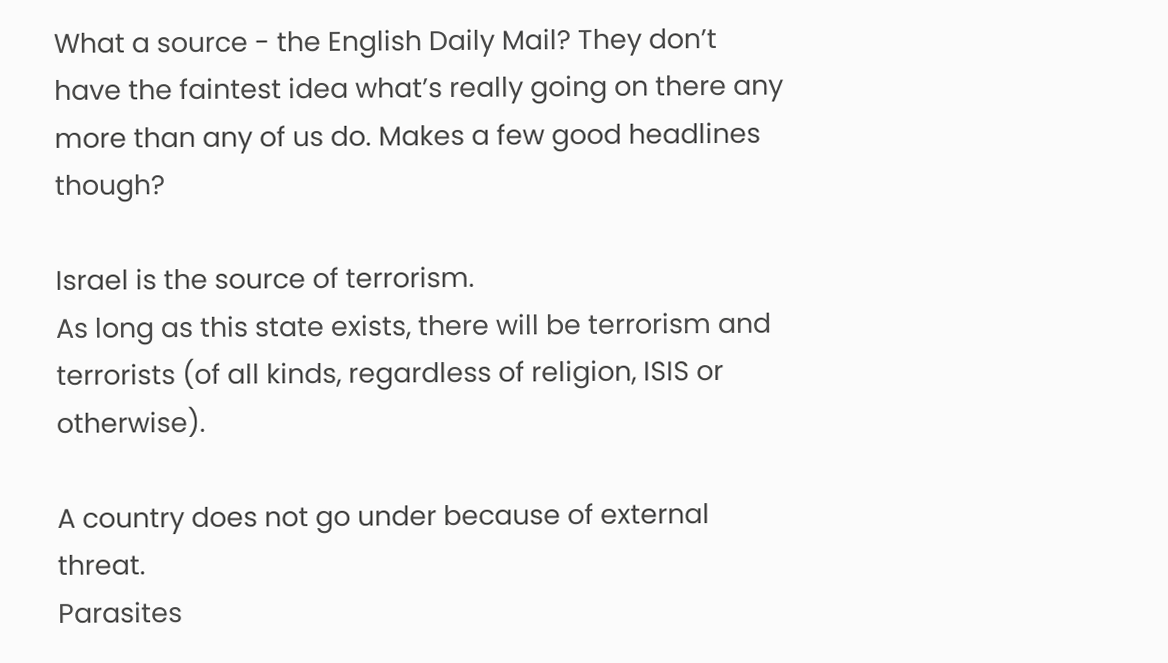What a source - the English Daily Mail? They don’t have the faintest idea what’s really going on there any more than any of us do. Makes a few good headlines though?

Israel is the source of terrorism.
As long as this state exists, there will be terrorism and terrorists (of all kinds, regardless of religion, ISIS or otherwise).

A country does not go under because of external threat.
Parasites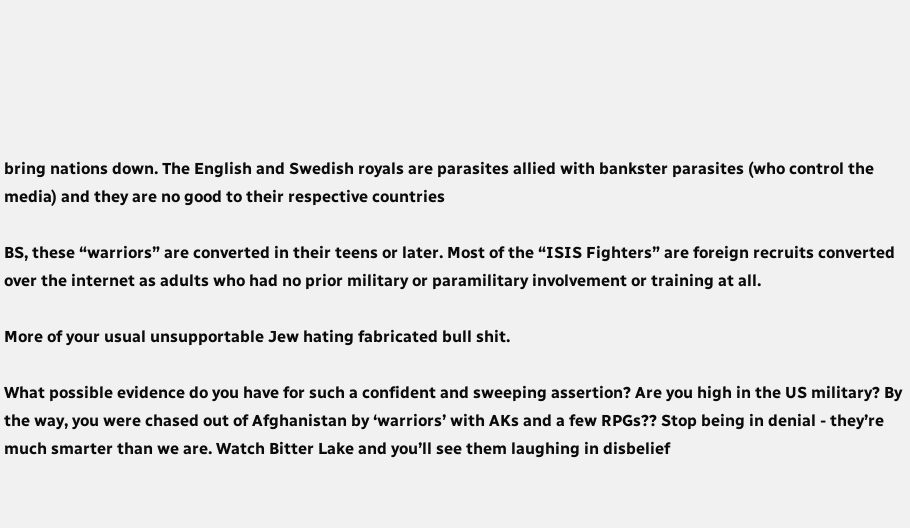bring nations down. The English and Swedish royals are parasites allied with bankster parasites (who control the media) and they are no good to their respective countries

BS, these “warriors” are converted in their teens or later. Most of the “ISIS Fighters” are foreign recruits converted over the internet as adults who had no prior military or paramilitary involvement or training at all.

More of your usual unsupportable Jew hating fabricated bull shit.

What possible evidence do you have for such a confident and sweeping assertion? Are you high in the US military? By the way, you were chased out of Afghanistan by ‘warriors’ with AKs and a few RPGs?? Stop being in denial - they’re much smarter than we are. Watch Bitter Lake and you’ll see them laughing in disbelief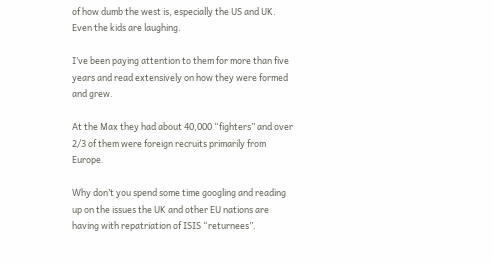of how dumb the west is, especially the US and UK. Even the kids are laughing.

I’ve been paying attention to them for more than five years and read extensively on how they were formed and grew.

At the Max they had about 40,000 “fighters” and over 2/3 of them were foreign recruits primarily from Europe.

Why don’t you spend some time googling and reading up on the issues the UK and other EU nations are having with repatriation of ISIS “returnees”.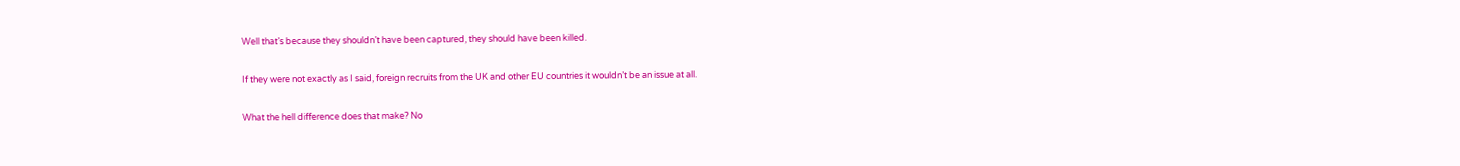Well that’s because they shouldn’t have been captured, they should have been killed.

If they were not exactly as I said, foreign recruits from the UK and other EU countries it wouldn’t be an issue at all.

What the hell difference does that make? No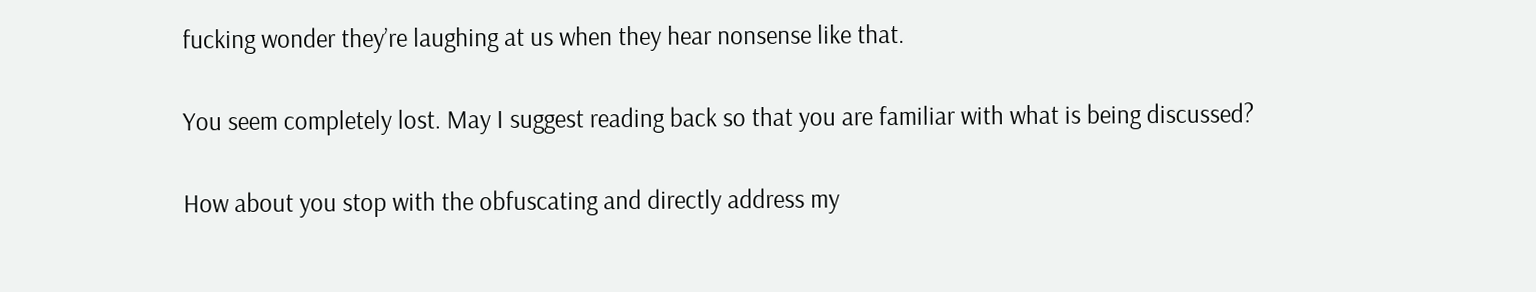fucking wonder they’re laughing at us when they hear nonsense like that.

You seem completely lost. May I suggest reading back so that you are familiar with what is being discussed?

How about you stop with the obfuscating and directly address my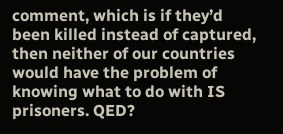comment, which is if they’d been killed instead of captured, then neither of our countries would have the problem of knowing what to do with IS prisoners. QED?